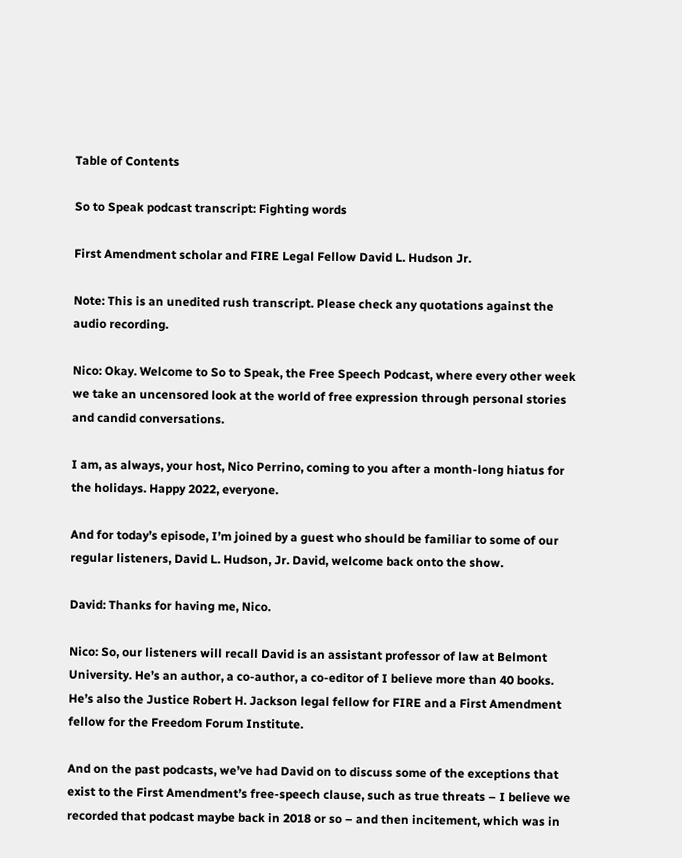Table of Contents

So to Speak podcast transcript: Fighting words

First Amendment scholar and FIRE Legal Fellow David L. Hudson Jr.

Note: This is an unedited rush transcript. Please check any quotations against the audio recording.

Nico: Okay. Welcome to So to Speak, the Free Speech Podcast, where every other week we take an uncensored look at the world of free expression through personal stories and candid conversations.

I am, as always, your host, Nico Perrino, coming to you after a month-long hiatus for the holidays. Happy 2022, everyone.

And for today’s episode, I’m joined by a guest who should be familiar to some of our regular listeners, David L. Hudson, Jr. David, welcome back onto the show.

David: Thanks for having me, Nico.

Nico: So, our listeners will recall David is an assistant professor of law at Belmont University. He’s an author, a co-author, a co-editor of I believe more than 40 books. He’s also the Justice Robert H. Jackson legal fellow for FIRE and a First Amendment fellow for the Freedom Forum Institute.

And on the past podcasts, we’ve had David on to discuss some of the exceptions that exist to the First Amendment’s free-speech clause, such as true threats – I believe we recorded that podcast maybe back in 2018 or so – and then incitement, which was in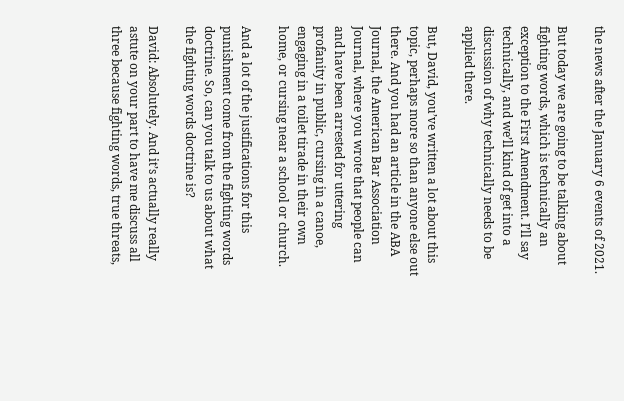the news after the January 6 events of 2021.

But today we are going to be talking about fighting words, which is technically an exception to the First Amendment. I’ll say technically, and we’ll kind of get into a discussion of why technically needs to be applied there.

But, David, you’ve written a lot about this topic, perhaps more so than anyone else out there. And you had an article in the ABA Journal, the American Bar Association Journal, where you wrote that people can and have been arrested for uttering profanity in public, cursing in a canoe, engaging in a toilet tirade in their own home, or cursing near a school or church.

And a lot of the justifications for this punishment come from the fighting words doctrine. So, can you talk to us about what the fighting words doctrine is?

David: Absolutely. And it’s actually really astute on your part to have me discuss all three because fighting words, true threats,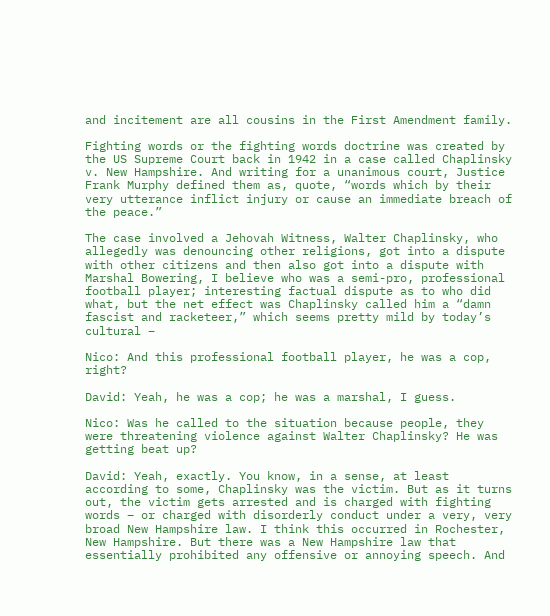and incitement are all cousins in the First Amendment family.

Fighting words or the fighting words doctrine was created by the US Supreme Court back in 1942 in a case called Chaplinsky v. New Hampshire. And writing for a unanimous court, Justice Frank Murphy defined them as, quote, “words which by their very utterance inflict injury or cause an immediate breach of the peace.”

The case involved a Jehovah Witness, Walter Chaplinsky, who allegedly was denouncing other religions, got into a dispute with other citizens and then also got into a dispute with Marshal Bowering, I believe who was a semi-pro, professional football player; interesting factual dispute as to who did what, but the net effect was Chaplinsky called him a “damn fascist and racketeer,” which seems pretty mild by today’s cultural –

Nico: And this professional football player, he was a cop, right?

David: Yeah, he was a cop; he was a marshal, I guess.

Nico: Was he called to the situation because people, they were threatening violence against Walter Chaplinsky? He was getting beat up?

David: Yeah, exactly. You know, in a sense, at least according to some, Chaplinsky was the victim. But as it turns out, the victim gets arrested and is charged with fighting words – or charged with disorderly conduct under a very, very broad New Hampshire law. I think this occurred in Rochester, New Hampshire. But there was a New Hampshire law that essentially prohibited any offensive or annoying speech. And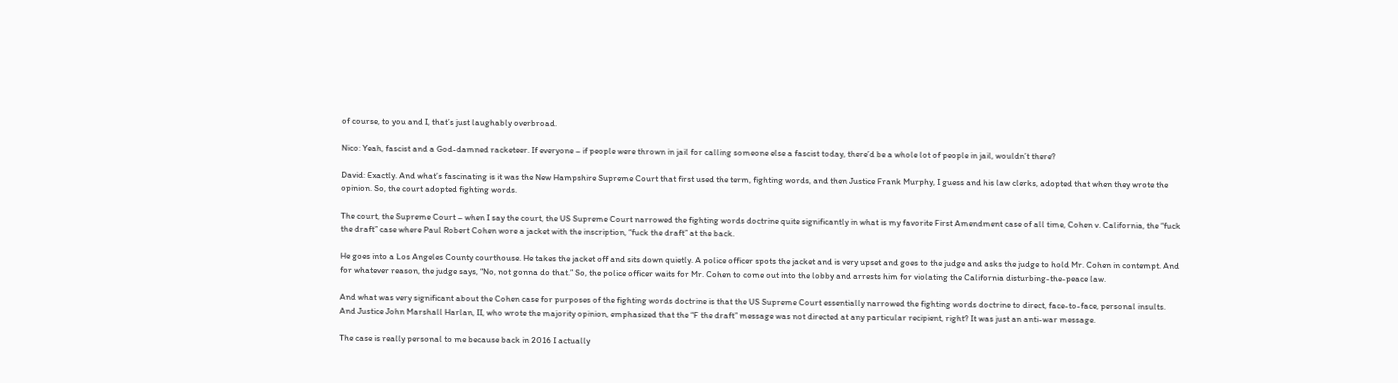of course, to you and I, that’s just laughably overbroad.

Nico: Yeah, fascist and a God-damned racketeer. If everyone – if people were thrown in jail for calling someone else a fascist today, there’d be a whole lot of people in jail, wouldn’t there?

David: Exactly. And what’s fascinating is it was the New Hampshire Supreme Court that first used the term, fighting words, and then Justice Frank Murphy, I guess and his law clerks, adopted that when they wrote the opinion. So, the court adopted fighting words.

The court, the Supreme Court – when I say the court, the US Supreme Court narrowed the fighting words doctrine quite significantly in what is my favorite First Amendment case of all time, Cohen v. California, the “fuck the draft” case where Paul Robert Cohen wore a jacket with the inscription, “fuck the draft” at the back.

He goes into a Los Angeles County courthouse. He takes the jacket off and sits down quietly. A police officer spots the jacket and is very upset and goes to the judge and asks the judge to hold Mr. Cohen in contempt. And for whatever reason, the judge says, “No, not gonna do that.” So, the police officer waits for Mr. Cohen to come out into the lobby and arrests him for violating the California disturbing-the-peace law.

And what was very significant about the Cohen case for purposes of the fighting words doctrine is that the US Supreme Court essentially narrowed the fighting words doctrine to direct, face-to-face, personal insults. And Justice John Marshall Harlan, II, who wrote the majority opinion, emphasized that the “F the draft” message was not directed at any particular recipient, right? It was just an anti-war message.

The case is really personal to me because back in 2016 I actually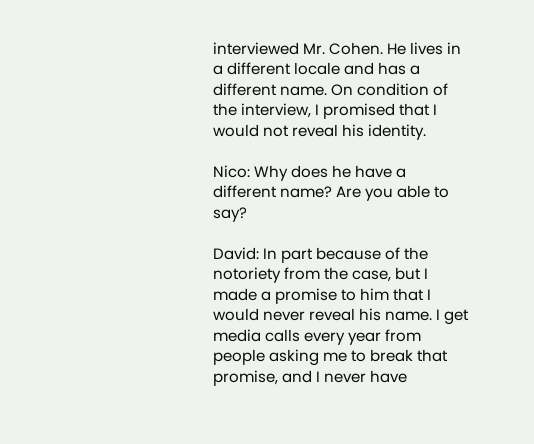interviewed Mr. Cohen. He lives in a different locale and has a different name. On condition of the interview, I promised that I would not reveal his identity.

Nico: Why does he have a different name? Are you able to say?

David: In part because of the notoriety from the case, but I made a promise to him that I would never reveal his name. I get media calls every year from people asking me to break that promise, and I never have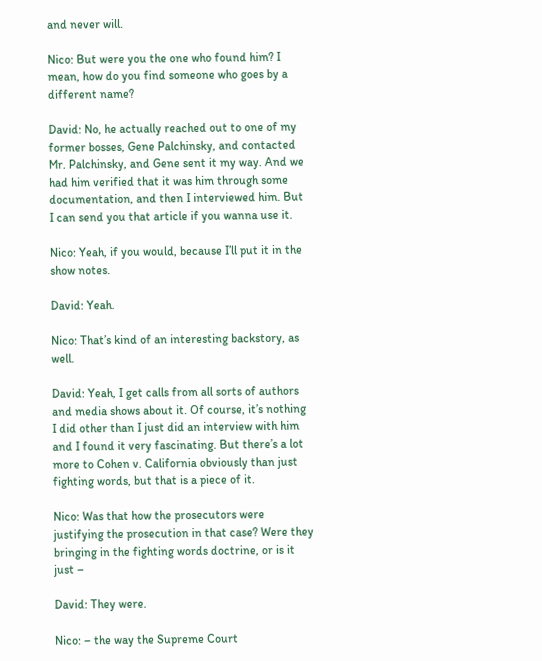and never will.

Nico: But were you the one who found him? I mean, how do you find someone who goes by a different name?

David: No, he actually reached out to one of my former bosses, Gene Palchinsky, and contacted Mr. Palchinsky, and Gene sent it my way. And we had him verified that it was him through some documentation, and then I interviewed him. But I can send you that article if you wanna use it.

Nico: Yeah, if you would, because I’ll put it in the show notes.

David: Yeah.

Nico: That’s kind of an interesting backstory, as well.

David: Yeah, I get calls from all sorts of authors and media shows about it. Of course, it’s nothing I did other than I just did an interview with him and I found it very fascinating. But there’s a lot more to Cohen v. California obviously than just fighting words, but that is a piece of it.

Nico: Was that how the prosecutors were justifying the prosecution in that case? Were they bringing in the fighting words doctrine, or is it just –

David: They were.

Nico: – the way the Supreme Court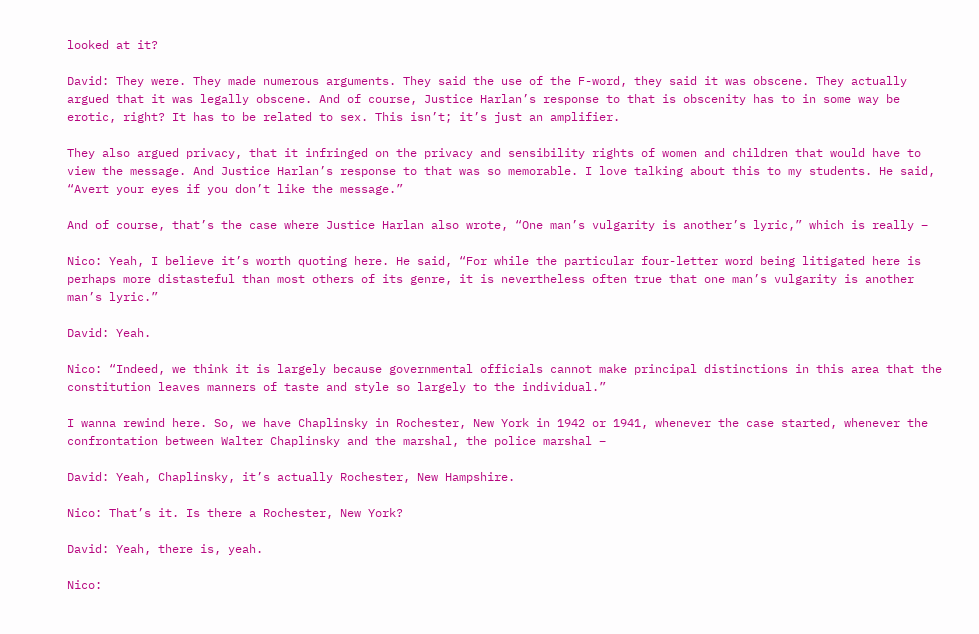looked at it?

David: They were. They made numerous arguments. They said the use of the F-word, they said it was obscene. They actually argued that it was legally obscene. And of course, Justice Harlan’s response to that is obscenity has to in some way be erotic, right? It has to be related to sex. This isn’t; it’s just an amplifier.

They also argued privacy, that it infringed on the privacy and sensibility rights of women and children that would have to view the message. And Justice Harlan’s response to that was so memorable. I love talking about this to my students. He said, “Avert your eyes if you don’t like the message.”

And of course, that’s the case where Justice Harlan also wrote, “One man’s vulgarity is another’s lyric,” which is really –

Nico: Yeah, I believe it’s worth quoting here. He said, “For while the particular four-letter word being litigated here is perhaps more distasteful than most others of its genre, it is nevertheless often true that one man’s vulgarity is another man’s lyric.”

David: Yeah.

Nico: “Indeed, we think it is largely because governmental officials cannot make principal distinctions in this area that the constitution leaves manners of taste and style so largely to the individual.”

I wanna rewind here. So, we have Chaplinsky in Rochester, New York in 1942 or 1941, whenever the case started, whenever the confrontation between Walter Chaplinsky and the marshal, the police marshal –

David: Yeah, Chaplinsky, it’s actually Rochester, New Hampshire.

Nico: That’s it. Is there a Rochester, New York?

David: Yeah, there is, yeah.

Nico: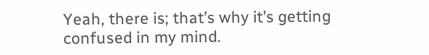Yeah, there is; that’s why it’s getting confused in my mind.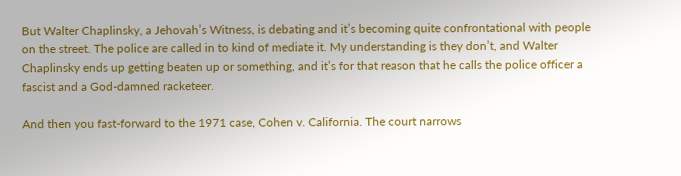But Walter Chaplinsky, a Jehovah’s Witness, is debating and it’s becoming quite confrontational with people on the street. The police are called in to kind of mediate it. My understanding is they don’t, and Walter Chaplinsky ends up getting beaten up or something, and it’s for that reason that he calls the police officer a fascist and a God-damned racketeer.

And then you fast-forward to the 1971 case, Cohen v. California. The court narrows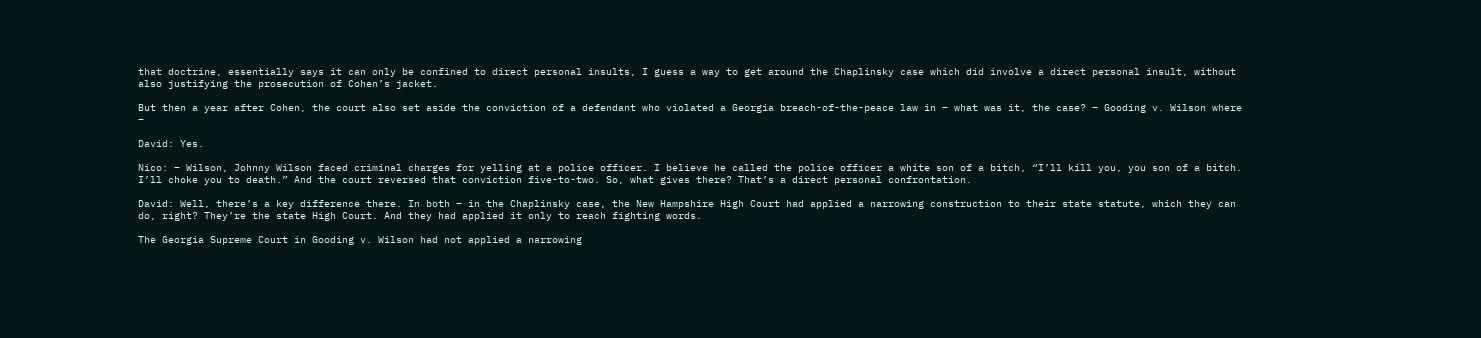that doctrine, essentially says it can only be confined to direct personal insults, I guess a way to get around the Chaplinsky case which did involve a direct personal insult, without also justifying the prosecution of Cohen’s jacket.

But then a year after Cohen, the court also set aside the conviction of a defendant who violated a Georgia breach-of-the-peace law in – what was it, the case? – Gooding v. Wilson where –

David: Yes.

Nico: – Wilson, Johnny Wilson faced criminal charges for yelling at a police officer. I believe he called the police officer a white son of a bitch, “I’ll kill you, you son of a bitch. I’ll choke you to death.” And the court reversed that conviction five-to-two. So, what gives there? That’s a direct personal confrontation.

David: Well, there’s a key difference there. In both – in the Chaplinsky case, the New Hampshire High Court had applied a narrowing construction to their state statute, which they can do, right? They’re the state High Court. And they had applied it only to reach fighting words.

The Georgia Supreme Court in Gooding v. Wilson had not applied a narrowing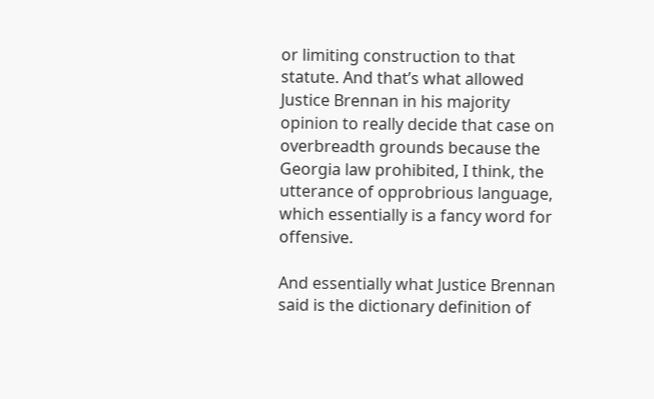or limiting construction to that statute. And that’s what allowed Justice Brennan in his majority opinion to really decide that case on overbreadth grounds because the Georgia law prohibited, I think, the utterance of opprobrious language, which essentially is a fancy word for offensive.

And essentially what Justice Brennan said is the dictionary definition of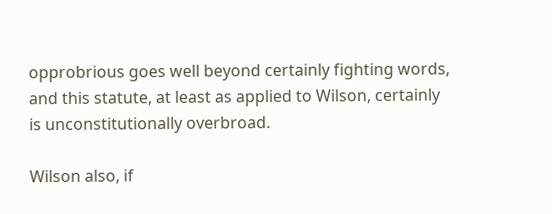opprobrious goes well beyond certainly fighting words, and this statute, at least as applied to Wilson, certainly is unconstitutionally overbroad.

Wilson also, if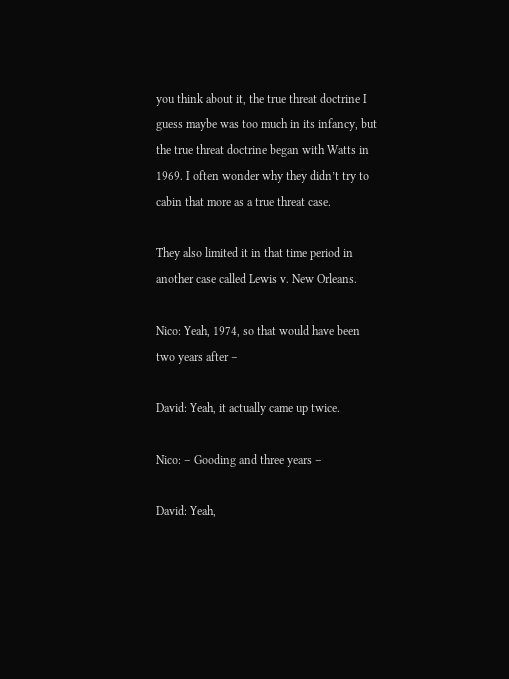you think about it, the true threat doctrine I guess maybe was too much in its infancy, but the true threat doctrine began with Watts in 1969. I often wonder why they didn’t try to cabin that more as a true threat case.

They also limited it in that time period in another case called Lewis v. New Orleans.

Nico: Yeah, 1974, so that would have been two years after –

David: Yeah, it actually came up twice.

Nico: – Gooding and three years –

David: Yeah,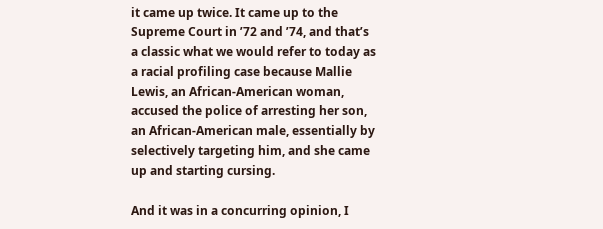it came up twice. It came up to the Supreme Court in ’72 and ’74, and that’s a classic what we would refer to today as a racial profiling case because Mallie Lewis, an African-American woman, accused the police of arresting her son, an African-American male, essentially by selectively targeting him, and she came up and starting cursing.

And it was in a concurring opinion, I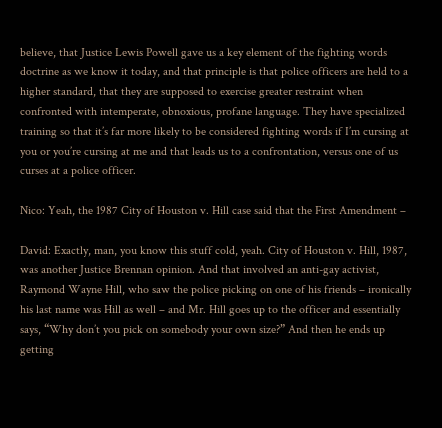believe, that Justice Lewis Powell gave us a key element of the fighting words doctrine as we know it today, and that principle is that police officers are held to a higher standard, that they are supposed to exercise greater restraint when confronted with intemperate, obnoxious, profane language. They have specialized training so that it’s far more likely to be considered fighting words if I’m cursing at you or you’re cursing at me and that leads us to a confrontation, versus one of us curses at a police officer.

Nico: Yeah, the 1987 City of Houston v. Hill case said that the First Amendment –

David: Exactly, man, you know this stuff cold, yeah. City of Houston v. Hill, 1987, was another Justice Brennan opinion. And that involved an anti-gay activist, Raymond Wayne Hill, who saw the police picking on one of his friends – ironically his last name was Hill as well – and Mr. Hill goes up to the officer and essentially says, “Why don’t you pick on somebody your own size?” And then he ends up getting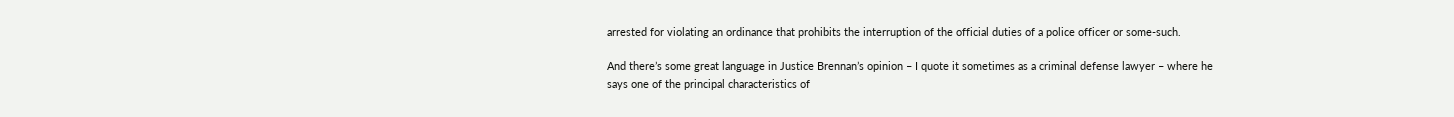arrested for violating an ordinance that prohibits the interruption of the official duties of a police officer or some-such.

And there’s some great language in Justice Brennan’s opinion – I quote it sometimes as a criminal defense lawyer – where he says one of the principal characteristics of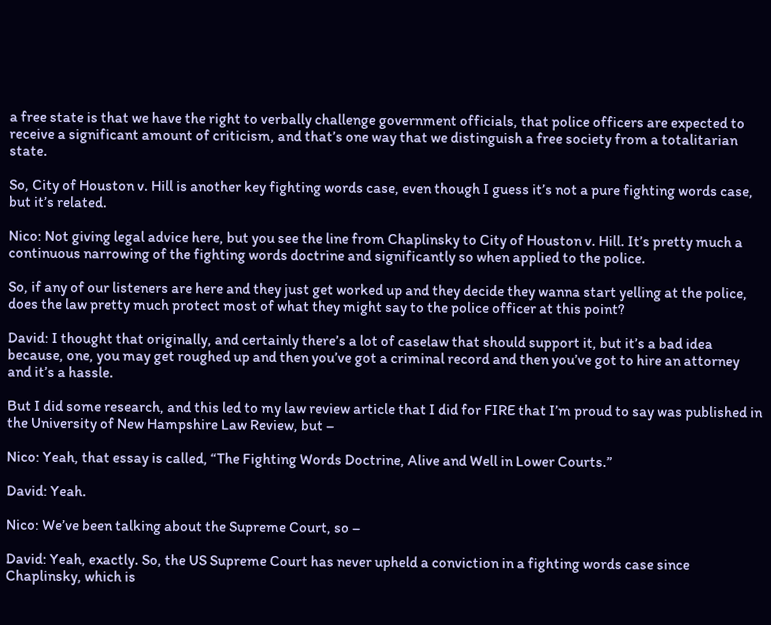a free state is that we have the right to verbally challenge government officials, that police officers are expected to receive a significant amount of criticism, and that’s one way that we distinguish a free society from a totalitarian state.

So, City of Houston v. Hill is another key fighting words case, even though I guess it’s not a pure fighting words case, but it’s related.

Nico: Not giving legal advice here, but you see the line from Chaplinsky to City of Houston v. Hill. It’s pretty much a continuous narrowing of the fighting words doctrine and significantly so when applied to the police.

So, if any of our listeners are here and they just get worked up and they decide they wanna start yelling at the police, does the law pretty much protect most of what they might say to the police officer at this point?

David: I thought that originally, and certainly there’s a lot of caselaw that should support it, but it’s a bad idea because, one, you may get roughed up and then you’ve got a criminal record and then you’ve got to hire an attorney and it’s a hassle.

But I did some research, and this led to my law review article that I did for FIRE that I’m proud to say was published in the University of New Hampshire Law Review, but –

Nico: Yeah, that essay is called, “The Fighting Words Doctrine, Alive and Well in Lower Courts.”

David: Yeah.

Nico: We’ve been talking about the Supreme Court, so –

David: Yeah, exactly. So, the US Supreme Court has never upheld a conviction in a fighting words case since Chaplinsky, which is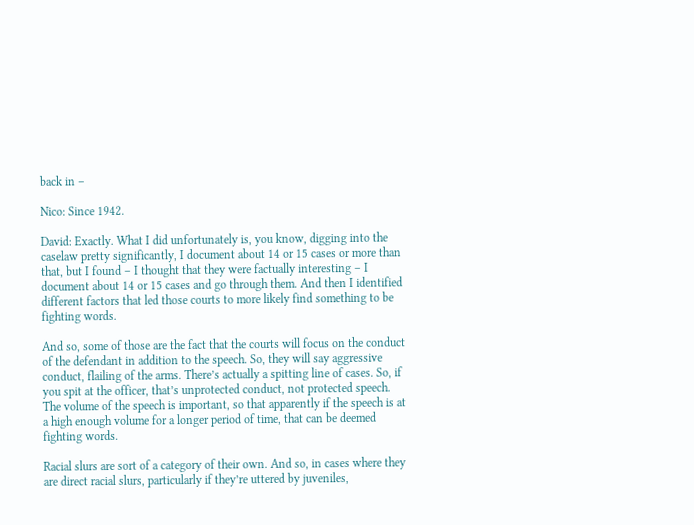back in –

Nico: Since 1942.

David: Exactly. What I did unfortunately is, you know, digging into the caselaw pretty significantly, I document about 14 or 15 cases or more than that, but I found – I thought that they were factually interesting – I document about 14 or 15 cases and go through them. And then I identified different factors that led those courts to more likely find something to be fighting words.

And so, some of those are the fact that the courts will focus on the conduct of the defendant in addition to the speech. So, they will say aggressive conduct, flailing of the arms. There’s actually a spitting line of cases. So, if you spit at the officer, that’s unprotected conduct, not protected speech. The volume of the speech is important, so that apparently if the speech is at a high enough volume for a longer period of time, that can be deemed fighting words.

Racial slurs are sort of a category of their own. And so, in cases where they are direct racial slurs, particularly if they’re uttered by juveniles,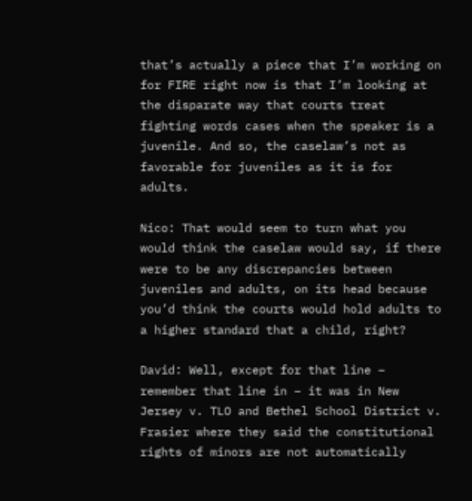that’s actually a piece that I’m working on for FIRE right now is that I’m looking at the disparate way that courts treat fighting words cases when the speaker is a juvenile. And so, the caselaw’s not as favorable for juveniles as it is for adults.

Nico: That would seem to turn what you would think the caselaw would say, if there were to be any discrepancies between juveniles and adults, on its head because you’d think the courts would hold adults to a higher standard that a child, right?

David: Well, except for that line – remember that line in – it was in New Jersey v. TLO and Bethel School District v. Frasier where they said the constitutional rights of minors are not automatically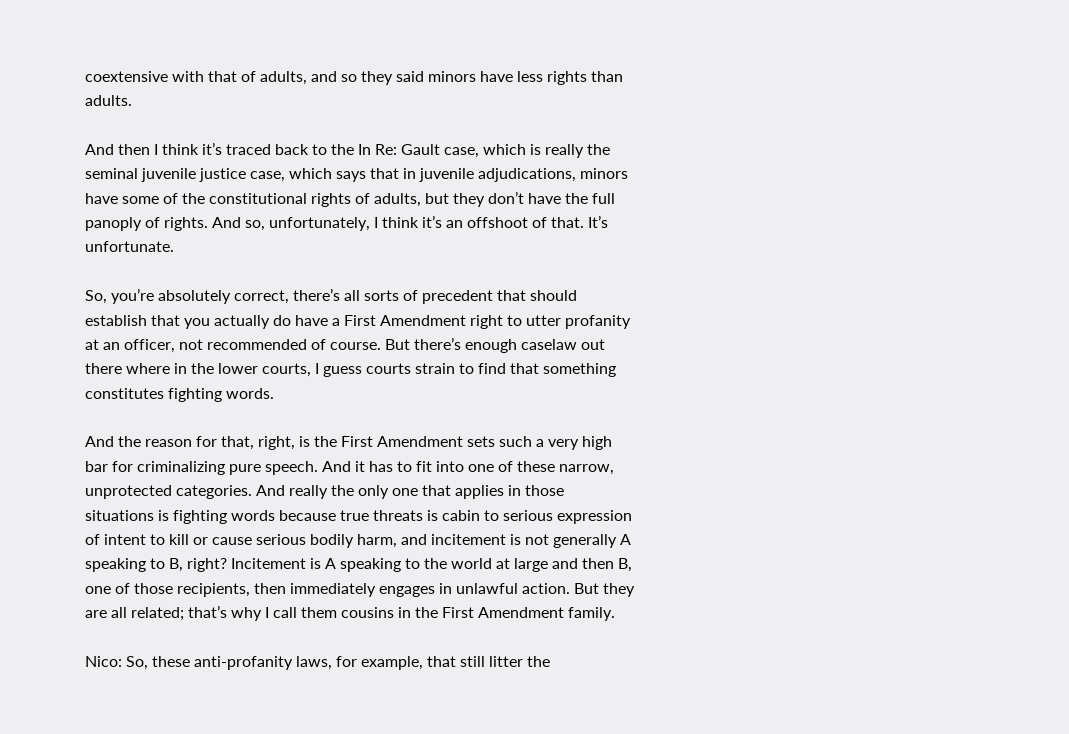coextensive with that of adults, and so they said minors have less rights than adults.

And then I think it’s traced back to the In Re: Gault case, which is really the seminal juvenile justice case, which says that in juvenile adjudications, minors have some of the constitutional rights of adults, but they don’t have the full panoply of rights. And so, unfortunately, I think it’s an offshoot of that. It’s unfortunate.

So, you’re absolutely correct, there’s all sorts of precedent that should establish that you actually do have a First Amendment right to utter profanity at an officer, not recommended of course. But there’s enough caselaw out there where in the lower courts, I guess courts strain to find that something constitutes fighting words.

And the reason for that, right, is the First Amendment sets such a very high bar for criminalizing pure speech. And it has to fit into one of these narrow, unprotected categories. And really the only one that applies in those situations is fighting words because true threats is cabin to serious expression of intent to kill or cause serious bodily harm, and incitement is not generally A speaking to B, right? Incitement is A speaking to the world at large and then B, one of those recipients, then immediately engages in unlawful action. But they are all related; that’s why I call them cousins in the First Amendment family.

Nico: So, these anti-profanity laws, for example, that still litter the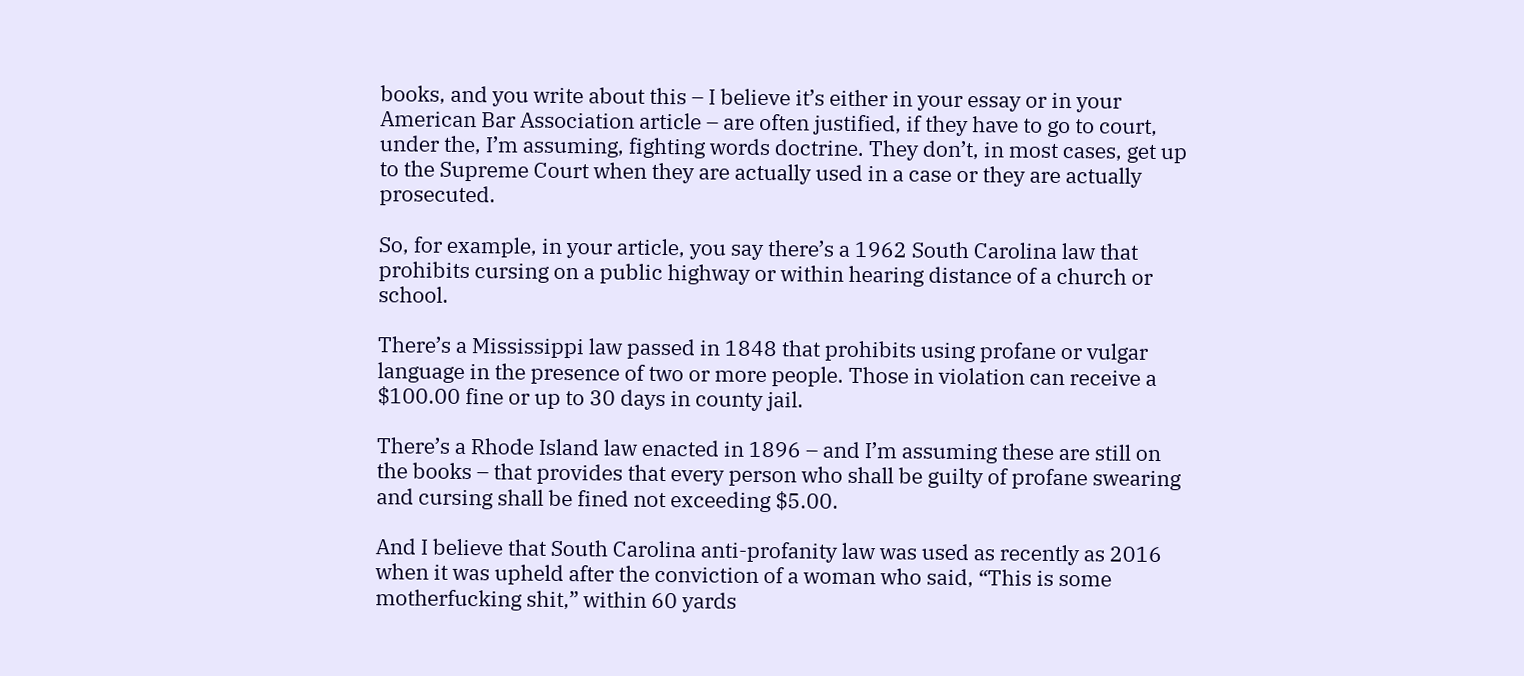books, and you write about this – I believe it’s either in your essay or in your American Bar Association article – are often justified, if they have to go to court, under the, I’m assuming, fighting words doctrine. They don’t, in most cases, get up to the Supreme Court when they are actually used in a case or they are actually prosecuted.

So, for example, in your article, you say there’s a 1962 South Carolina law that prohibits cursing on a public highway or within hearing distance of a church or school.

There’s a Mississippi law passed in 1848 that prohibits using profane or vulgar language in the presence of two or more people. Those in violation can receive a $100.00 fine or up to 30 days in county jail.

There’s a Rhode Island law enacted in 1896 – and I’m assuming these are still on the books – that provides that every person who shall be guilty of profane swearing and cursing shall be fined not exceeding $5.00.

And I believe that South Carolina anti-profanity law was used as recently as 2016 when it was upheld after the conviction of a woman who said, “This is some motherfucking shit,” within 60 yards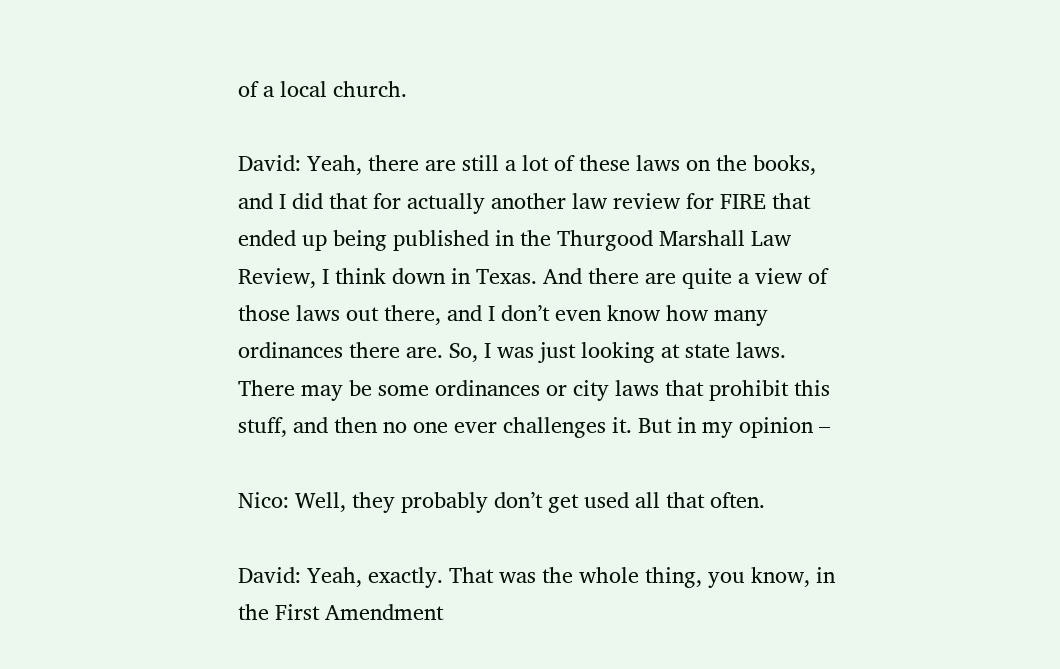of a local church.

David: Yeah, there are still a lot of these laws on the books, and I did that for actually another law review for FIRE that ended up being published in the Thurgood Marshall Law Review, I think down in Texas. And there are quite a view of those laws out there, and I don’t even know how many ordinances there are. So, I was just looking at state laws. There may be some ordinances or city laws that prohibit this stuff, and then no one ever challenges it. But in my opinion –

Nico: Well, they probably don’t get used all that often.

David: Yeah, exactly. That was the whole thing, you know, in the First Amendment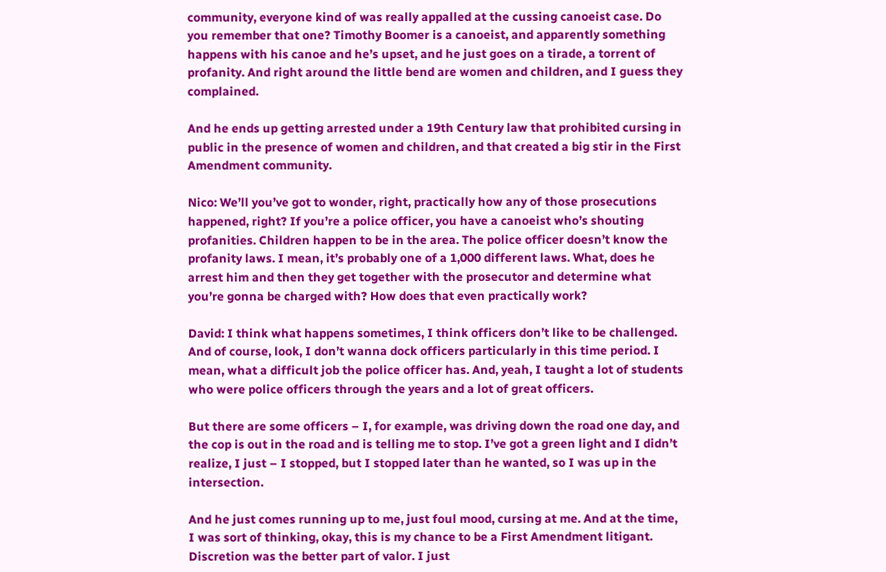community, everyone kind of was really appalled at the cussing canoeist case. Do you remember that one? Timothy Boomer is a canoeist, and apparently something happens with his canoe and he’s upset, and he just goes on a tirade, a torrent of profanity. And right around the little bend are women and children, and I guess they complained.

And he ends up getting arrested under a 19th Century law that prohibited cursing in public in the presence of women and children, and that created a big stir in the First Amendment community.

Nico: We’ll you’ve got to wonder, right, practically how any of those prosecutions happened, right? If you’re a police officer, you have a canoeist who’s shouting profanities. Children happen to be in the area. The police officer doesn’t know the profanity laws. I mean, it’s probably one of a 1,000 different laws. What, does he arrest him and then they get together with the prosecutor and determine what you’re gonna be charged with? How does that even practically work?

David: I think what happens sometimes, I think officers don’t like to be challenged. And of course, look, I don’t wanna dock officers particularly in this time period. I mean, what a difficult job the police officer has. And, yeah, I taught a lot of students who were police officers through the years and a lot of great officers.

But there are some officers – I, for example, was driving down the road one day, and the cop is out in the road and is telling me to stop. I’ve got a green light and I didn’t realize, I just – I stopped, but I stopped later than he wanted, so I was up in the intersection.

And he just comes running up to me, just foul mood, cursing at me. And at the time, I was sort of thinking, okay, this is my chance to be a First Amendment litigant. Discretion was the better part of valor. I just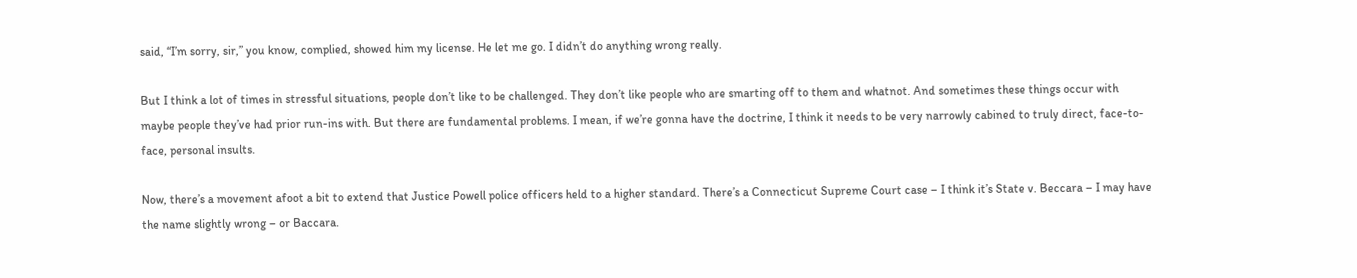said, “I’m sorry, sir,” you know, complied, showed him my license. He let me go. I didn’t do anything wrong really.

But I think a lot of times in stressful situations, people don’t like to be challenged. They don’t like people who are smarting off to them and whatnot. And sometimes these things occur with maybe people they’ve had prior run-ins with. But there are fundamental problems. I mean, if we’re gonna have the doctrine, I think it needs to be very narrowly cabined to truly direct, face-to-face, personal insults.

Now, there’s a movement afoot a bit to extend that Justice Powell police officers held to a higher standard. There’s a Connecticut Supreme Court case – I think it’s State v. Beccara – I may have the name slightly wrong – or Baccara.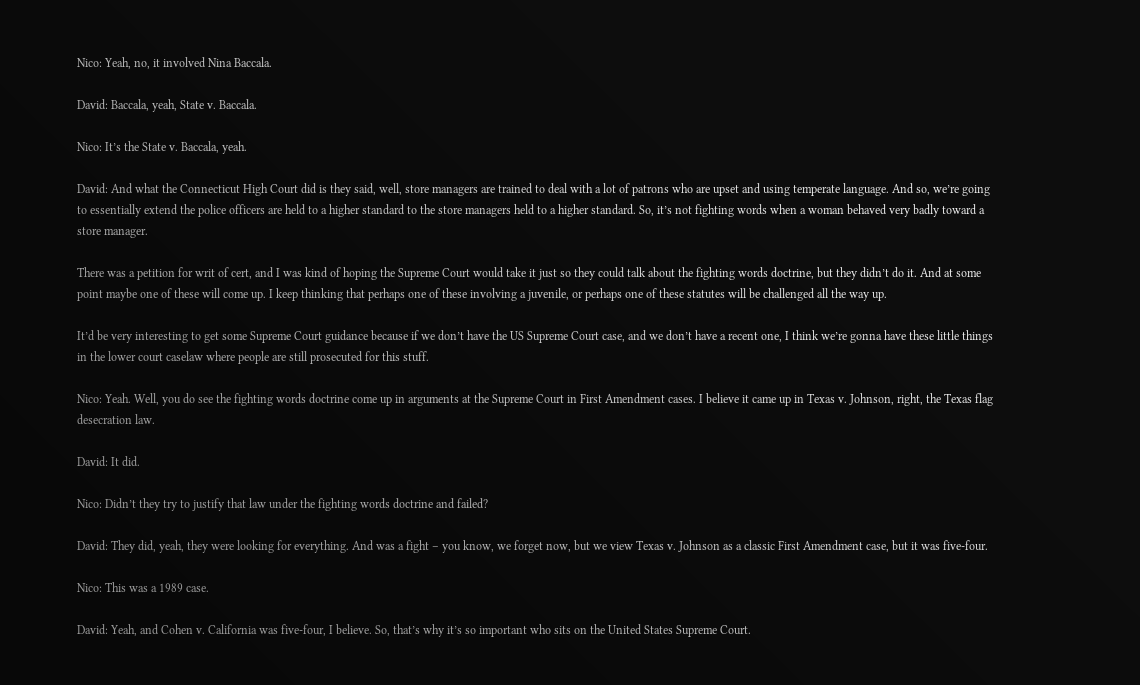Nico: Yeah, no, it involved Nina Baccala.

David: Baccala, yeah, State v. Baccala.

Nico: It’s the State v. Baccala, yeah.

David: And what the Connecticut High Court did is they said, well, store managers are trained to deal with a lot of patrons who are upset and using temperate language. And so, we’re going to essentially extend the police officers are held to a higher standard to the store managers held to a higher standard. So, it’s not fighting words when a woman behaved very badly toward a store manager.

There was a petition for writ of cert, and I was kind of hoping the Supreme Court would take it just so they could talk about the fighting words doctrine, but they didn’t do it. And at some point maybe one of these will come up. I keep thinking that perhaps one of these involving a juvenile, or perhaps one of these statutes will be challenged all the way up.

It’d be very interesting to get some Supreme Court guidance because if we don’t have the US Supreme Court case, and we don’t have a recent one, I think we’re gonna have these little things in the lower court caselaw where people are still prosecuted for this stuff.

Nico: Yeah. Well, you do see the fighting words doctrine come up in arguments at the Supreme Court in First Amendment cases. I believe it came up in Texas v. Johnson, right, the Texas flag desecration law.

David: It did.

Nico: Didn’t they try to justify that law under the fighting words doctrine and failed?

David: They did, yeah, they were looking for everything. And was a fight – you know, we forget now, but we view Texas v. Johnson as a classic First Amendment case, but it was five-four.

Nico: This was a 1989 case.

David: Yeah, and Cohen v. California was five-four, I believe. So, that’s why it’s so important who sits on the United States Supreme Court.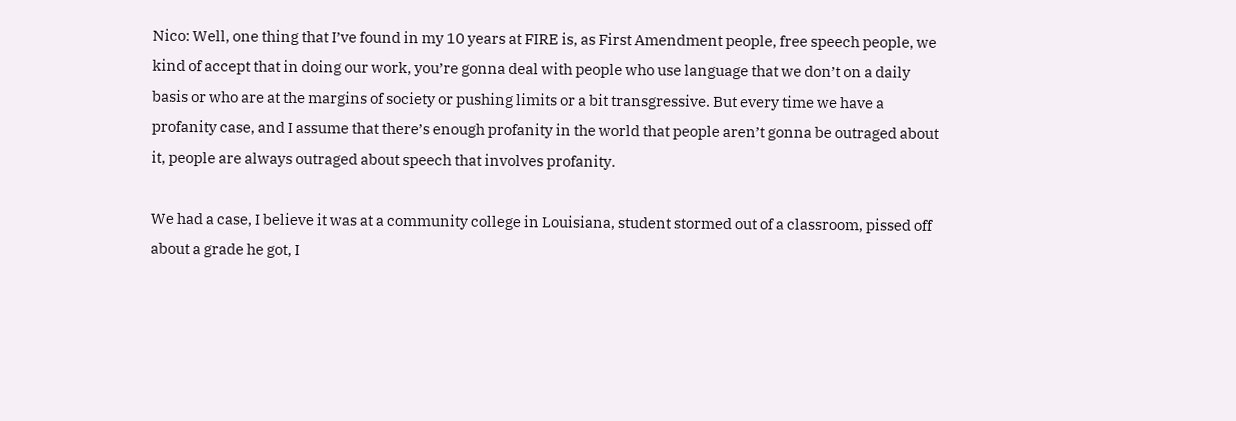Nico: Well, one thing that I’ve found in my 10 years at FIRE is, as First Amendment people, free speech people, we kind of accept that in doing our work, you’re gonna deal with people who use language that we don’t on a daily basis or who are at the margins of society or pushing limits or a bit transgressive. But every time we have a profanity case, and I assume that there’s enough profanity in the world that people aren’t gonna be outraged about it, people are always outraged about speech that involves profanity.

We had a case, I believe it was at a community college in Louisiana, student stormed out of a classroom, pissed off about a grade he got, I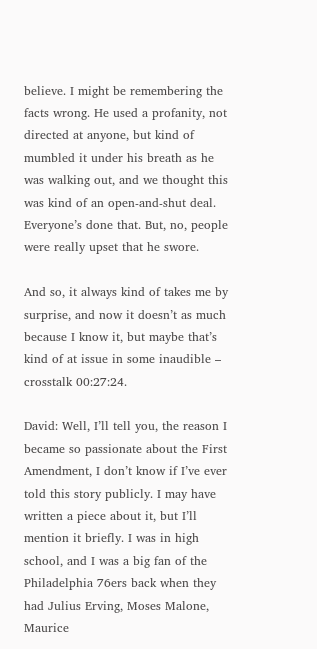believe. I might be remembering the facts wrong. He used a profanity, not directed at anyone, but kind of mumbled it under his breath as he was walking out, and we thought this was kind of an open-and-shut deal. Everyone’s done that. But, no, people were really upset that he swore.

And so, it always kind of takes me by surprise, and now it doesn’t as much because I know it, but maybe that’s kind of at issue in some inaudible – crosstalk 00:27:24.

David: Well, I’ll tell you, the reason I became so passionate about the First Amendment, I don’t know if I’ve ever told this story publicly. I may have written a piece about it, but I’ll mention it briefly. I was in high school, and I was a big fan of the Philadelphia 76ers back when they had Julius Erving, Moses Malone, Maurice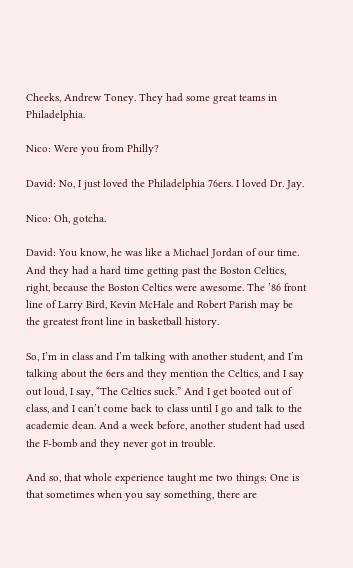Cheeks, Andrew Toney. They had some great teams in Philadelphia.

Nico: Were you from Philly?

David: No, I just loved the Philadelphia 76ers. I loved Dr. Jay.

Nico: Oh, gotcha.

David: You know, he was like a Michael Jordan of our time. And they had a hard time getting past the Boston Celtics, right, because the Boston Celtics were awesome. The ’86 front line of Larry Bird, Kevin McHale and Robert Parish may be the greatest front line in basketball history.

So, I’m in class and I’m talking with another student, and I’m talking about the 6ers and they mention the Celtics, and I say out loud, I say, “The Celtics suck.” And I get booted out of class, and I can’t come back to class until I go and talk to the academic dean. And a week before, another student had used the F-bomb and they never got in trouble.

And so, that whole experience taught me two things: One is that sometimes when you say something, there are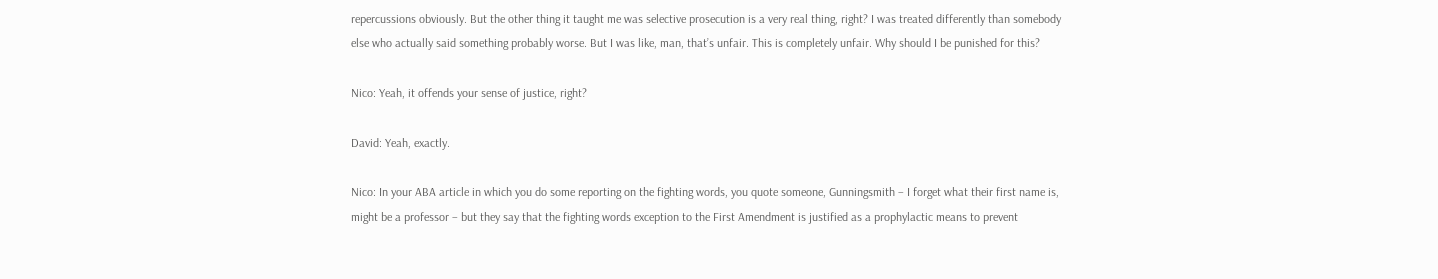repercussions obviously. But the other thing it taught me was selective prosecution is a very real thing, right? I was treated differently than somebody else who actually said something probably worse. But I was like, man, that’s unfair. This is completely unfair. Why should I be punished for this?

Nico: Yeah, it offends your sense of justice, right?

David: Yeah, exactly.

Nico: In your ABA article in which you do some reporting on the fighting words, you quote someone, Gunningsmith – I forget what their first name is, might be a professor – but they say that the fighting words exception to the First Amendment is justified as a prophylactic means to prevent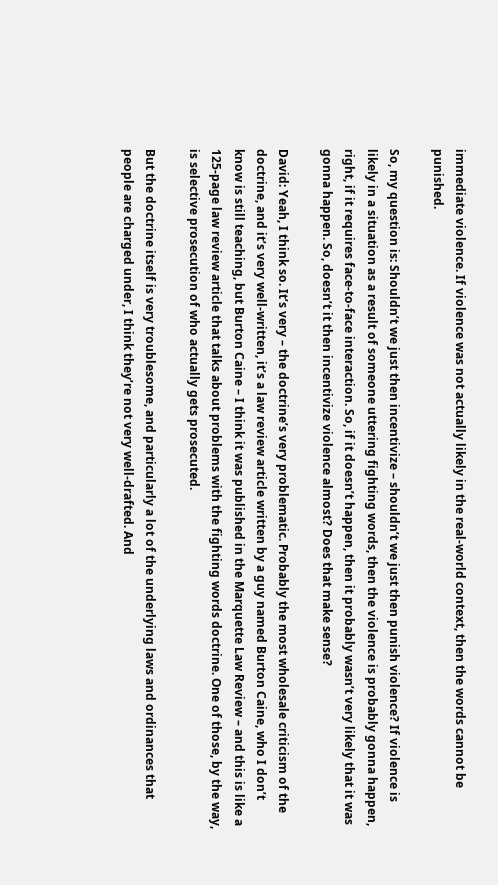immediate violence. If violence was not actually likely in the real-world context, then the words cannot be punished.

So, my question is: Shouldn’t we just then incentivize – shouldn’t we just then punish violence? If violence is likely in a situation as a result of someone uttering fighting words, then the violence is probably gonna happen, right, if it requires face-to-face interaction. So, if it doesn’t happen, then it probably wasn’t very likely that it was gonna happen. So, doesn’t it then incentivize violence almost? Does that make sense?

David: Yeah, I think so. It’s very – the doctrine’s very problematic. Probably the most wholesale criticism of the doctrine, and it’s very well-written, it’s a law review article written by a guy named Burton Caine, who I don’t know is still teaching, but Burton Caine – I think it was published in the Marquette Law Review – and this is like a 125-page law review article that talks about problems with the fighting words doctrine. One of those, by the way, is selective prosecution of who actually gets prosecuted.

But the doctrine itself is very troublesome, and particularly a lot of the underlying laws and ordinances that people are charged under, I think they’re not very well-drafted. And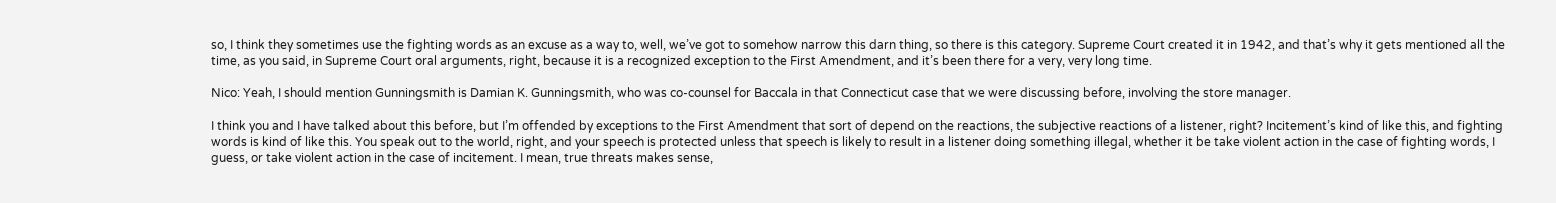so, I think they sometimes use the fighting words as an excuse as a way to, well, we’ve got to somehow narrow this darn thing, so there is this category. Supreme Court created it in 1942, and that’s why it gets mentioned all the time, as you said, in Supreme Court oral arguments, right, because it is a recognized exception to the First Amendment, and it’s been there for a very, very long time.

Nico: Yeah, I should mention Gunningsmith is Damian K. Gunningsmith, who was co-counsel for Baccala in that Connecticut case that we were discussing before, involving the store manager.

I think you and I have talked about this before, but I’m offended by exceptions to the First Amendment that sort of depend on the reactions, the subjective reactions of a listener, right? Incitement’s kind of like this, and fighting words is kind of like this. You speak out to the world, right, and your speech is protected unless that speech is likely to result in a listener doing something illegal, whether it be take violent action in the case of fighting words, I guess, or take violent action in the case of incitement. I mean, true threats makes sense,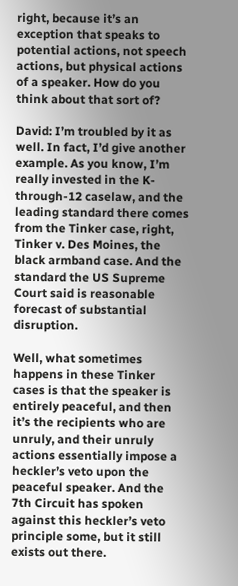right, because it’s an exception that speaks to potential actions, not speech actions, but physical actions of a speaker. How do you think about that sort of?

David: I’m troubled by it as well. In fact, I’d give another example. As you know, I’m really invested in the K-through-12 caselaw, and the leading standard there comes from the Tinker case, right, Tinker v. Des Moines, the black armband case. And the standard the US Supreme Court said is reasonable forecast of substantial disruption.

Well, what sometimes happens in these Tinker cases is that the speaker is entirely peaceful, and then it’s the recipients who are unruly, and their unruly actions essentially impose a heckler’s veto upon the peaceful speaker. And the 7th Circuit has spoken against this heckler’s veto principle some, but it still exists out there.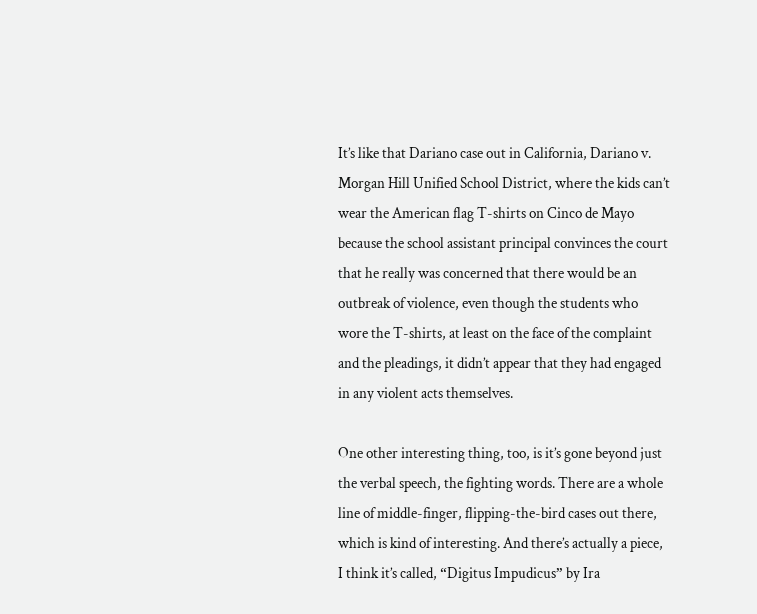It’s like that Dariano case out in California, Dariano v. Morgan Hill Unified School District, where the kids can’t wear the American flag T-shirts on Cinco de Mayo because the school assistant principal convinces the court that he really was concerned that there would be an outbreak of violence, even though the students who wore the T-shirts, at least on the face of the complaint and the pleadings, it didn’t appear that they had engaged in any violent acts themselves.

One other interesting thing, too, is it’s gone beyond just the verbal speech, the fighting words. There are a whole line of middle-finger, flipping-the-bird cases out there, which is kind of interesting. And there’s actually a piece, I think it’s called, “Digitus Impudicus” by Ira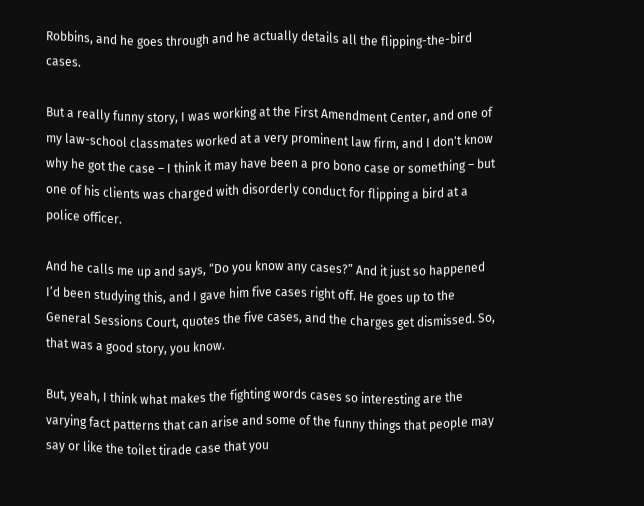Robbins, and he goes through and he actually details all the flipping-the-bird cases.

But a really funny story, I was working at the First Amendment Center, and one of my law-school classmates worked at a very prominent law firm, and I don't know why he got the case – I think it may have been a pro bono case or something – but one of his clients was charged with disorderly conduct for flipping a bird at a police officer.

And he calls me up and says, “Do you know any cases?” And it just so happened I’d been studying this, and I gave him five cases right off. He goes up to the General Sessions Court, quotes the five cases, and the charges get dismissed. So, that was a good story, you know.

But, yeah, I think what makes the fighting words cases so interesting are the varying fact patterns that can arise and some of the funny things that people may say or like the toilet tirade case that you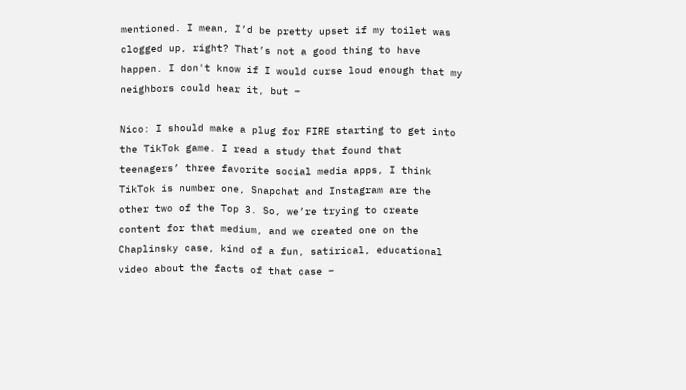mentioned. I mean, I’d be pretty upset if my toilet was clogged up, right? That’s not a good thing to have happen. I don't know if I would curse loud enough that my neighbors could hear it, but –

Nico: I should make a plug for FIRE starting to get into the TikTok game. I read a study that found that teenagers’ three favorite social media apps, I think TikTok is number one, Snapchat and Instagram are the other two of the Top 3. So, we’re trying to create content for that medium, and we created one on the Chaplinsky case, kind of a fun, satirical, educational video about the facts of that case –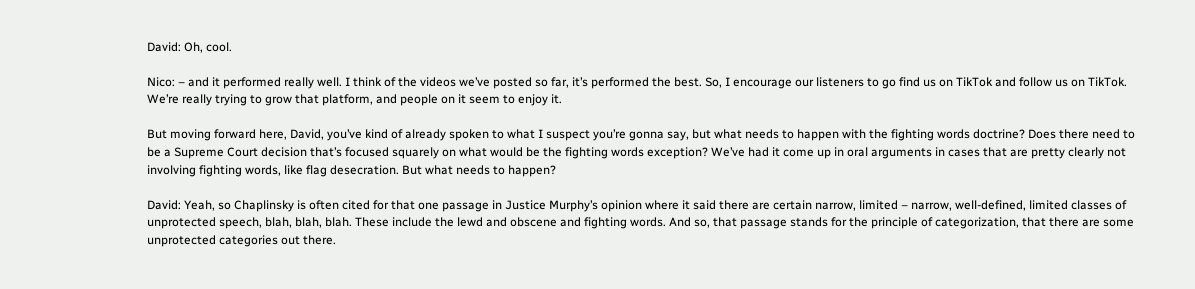David: Oh, cool.

Nico: – and it performed really well. I think of the videos we’ve posted so far, it’s performed the best. So, I encourage our listeners to go find us on TikTok and follow us on TikTok. We’re really trying to grow that platform, and people on it seem to enjoy it.

But moving forward here, David, you’ve kind of already spoken to what I suspect you’re gonna say, but what needs to happen with the fighting words doctrine? Does there need to be a Supreme Court decision that’s focused squarely on what would be the fighting words exception? We’ve had it come up in oral arguments in cases that are pretty clearly not involving fighting words, like flag desecration. But what needs to happen?

David: Yeah, so Chaplinsky is often cited for that one passage in Justice Murphy’s opinion where it said there are certain narrow, limited – narrow, well-defined, limited classes of unprotected speech, blah, blah, blah. These include the lewd and obscene and fighting words. And so, that passage stands for the principle of categorization, that there are some unprotected categories out there.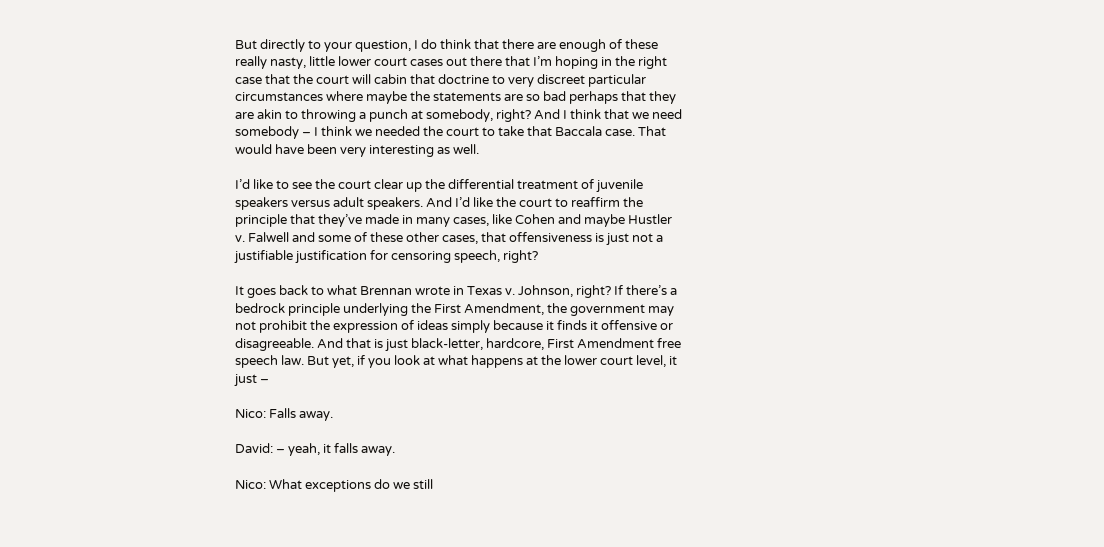But directly to your question, I do think that there are enough of these really nasty, little lower court cases out there that I’m hoping in the right case that the court will cabin that doctrine to very discreet particular circumstances where maybe the statements are so bad perhaps that they are akin to throwing a punch at somebody, right? And I think that we need somebody – I think we needed the court to take that Baccala case. That would have been very interesting as well.

I’d like to see the court clear up the differential treatment of juvenile speakers versus adult speakers. And I’d like the court to reaffirm the principle that they’ve made in many cases, like Cohen and maybe Hustler v. Falwell and some of these other cases, that offensiveness is just not a justifiable justification for censoring speech, right?

It goes back to what Brennan wrote in Texas v. Johnson, right? If there’s a bedrock principle underlying the First Amendment, the government may not prohibit the expression of ideas simply because it finds it offensive or disagreeable. And that is just black-letter, hardcore, First Amendment free speech law. But yet, if you look at what happens at the lower court level, it just –

Nico: Falls away.

David: – yeah, it falls away.

Nico: What exceptions do we still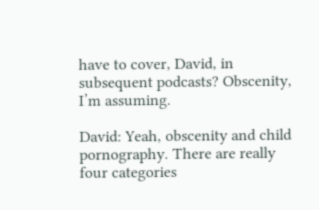have to cover, David, in subsequent podcasts? Obscenity, I’m assuming.

David: Yeah, obscenity and child pornography. There are really four categories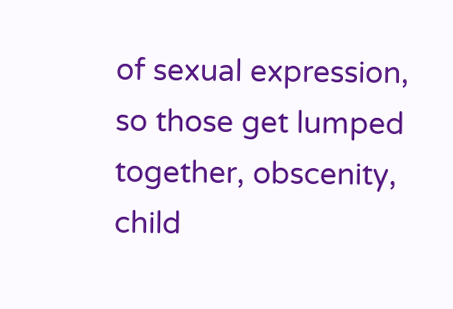of sexual expression, so those get lumped together, obscenity, child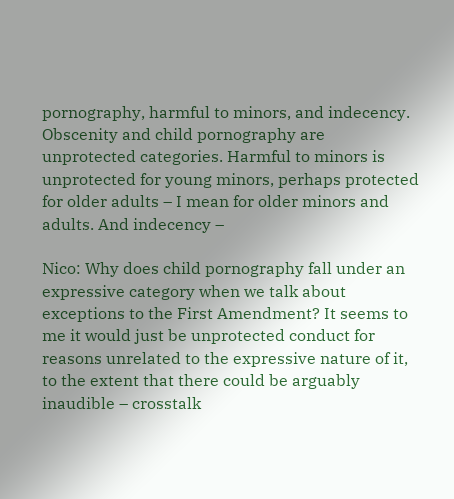pornography, harmful to minors, and indecency. Obscenity and child pornography are unprotected categories. Harmful to minors is unprotected for young minors, perhaps protected for older adults – I mean for older minors and adults. And indecency –

Nico: Why does child pornography fall under an expressive category when we talk about exceptions to the First Amendment? It seems to me it would just be unprotected conduct for reasons unrelated to the expressive nature of it, to the extent that there could be arguably inaudible – crosstalk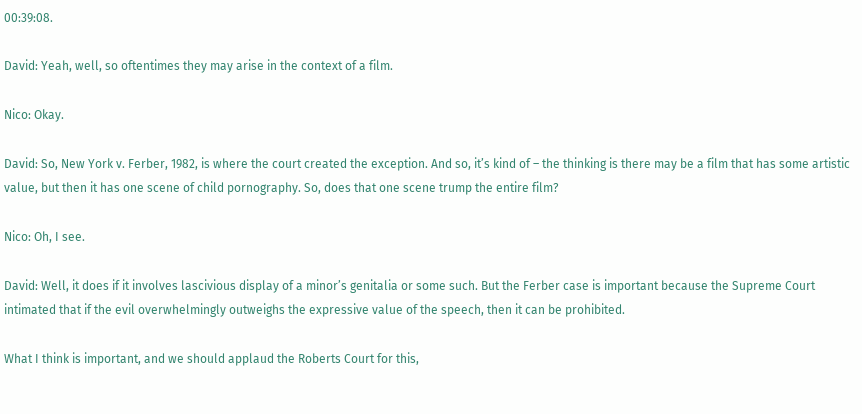00:39:08.

David: Yeah, well, so oftentimes they may arise in the context of a film.

Nico: Okay.

David: So, New York v. Ferber, 1982, is where the court created the exception. And so, it’s kind of – the thinking is there may be a film that has some artistic value, but then it has one scene of child pornography. So, does that one scene trump the entire film?

Nico: Oh, I see.

David: Well, it does if it involves lascivious display of a minor’s genitalia or some such. But the Ferber case is important because the Supreme Court intimated that if the evil overwhelmingly outweighs the expressive value of the speech, then it can be prohibited.

What I think is important, and we should applaud the Roberts Court for this,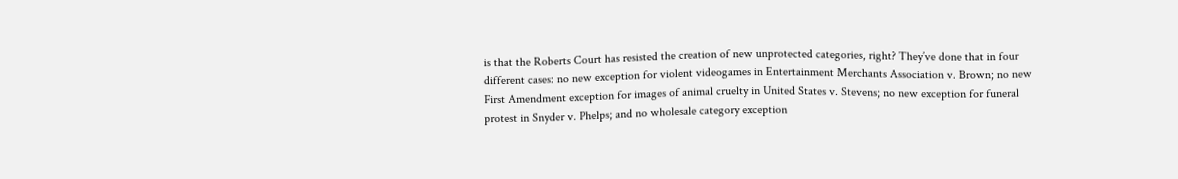is that the Roberts Court has resisted the creation of new unprotected categories, right? They’ve done that in four different cases: no new exception for violent videogames in Entertainment Merchants Association v. Brown; no new First Amendment exception for images of animal cruelty in United States v. Stevens; no new exception for funeral protest in Snyder v. Phelps; and no wholesale category exception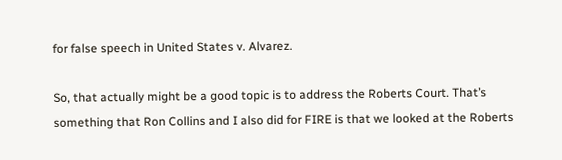for false speech in United States v. Alvarez.

So, that actually might be a good topic is to address the Roberts Court. That’s something that Ron Collins and I also did for FIRE is that we looked at the Roberts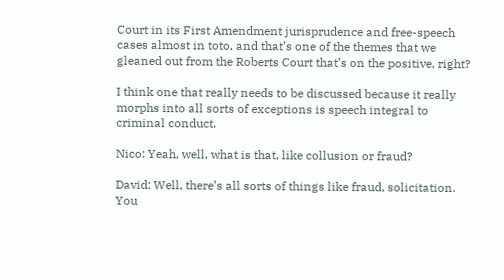Court in its First Amendment jurisprudence and free-speech cases almost in toto, and that’s one of the themes that we gleaned out from the Roberts Court that’s on the positive, right?

I think one that really needs to be discussed because it really morphs into all sorts of exceptions is speech integral to criminal conduct.

Nico: Yeah, well, what is that, like collusion or fraud?

David: Well, there’s all sorts of things like fraud, solicitation. You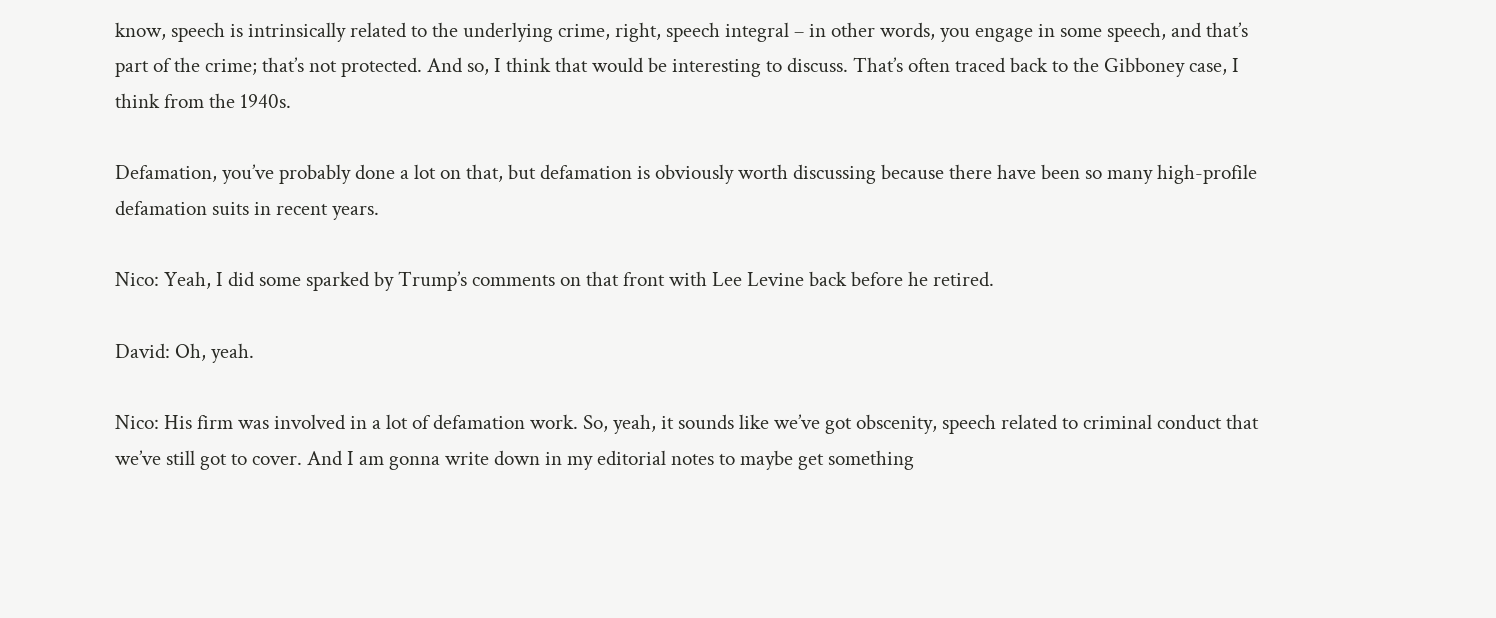know, speech is intrinsically related to the underlying crime, right, speech integral – in other words, you engage in some speech, and that’s part of the crime; that’s not protected. And so, I think that would be interesting to discuss. That’s often traced back to the Gibboney case, I think from the 1940s.

Defamation, you’ve probably done a lot on that, but defamation is obviously worth discussing because there have been so many high-profile defamation suits in recent years.

Nico: Yeah, I did some sparked by Trump’s comments on that front with Lee Levine back before he retired.

David: Oh, yeah.

Nico: His firm was involved in a lot of defamation work. So, yeah, it sounds like we’ve got obscenity, speech related to criminal conduct that we’ve still got to cover. And I am gonna write down in my editorial notes to maybe get something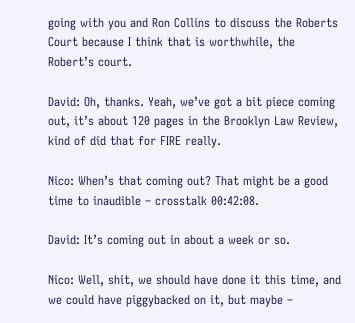going with you and Ron Collins to discuss the Roberts Court because I think that is worthwhile, the Robert’s court.

David: Oh, thanks. Yeah, we’ve got a bit piece coming out, it’s about 120 pages in the Brooklyn Law Review, kind of did that for FIRE really.

Nico: When’s that coming out? That might be a good time to inaudible – crosstalk 00:42:08.

David: It’s coming out in about a week or so.

Nico: Well, shit, we should have done it this time, and we could have piggybacked on it, but maybe –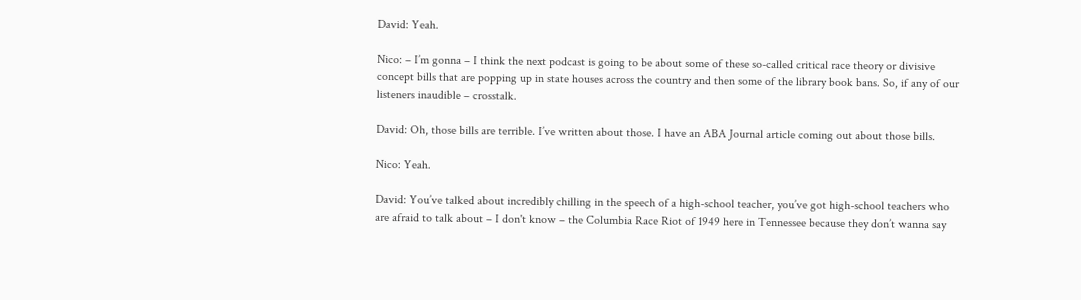David: Yeah.

Nico: – I’m gonna – I think the next podcast is going to be about some of these so-called critical race theory or divisive concept bills that are popping up in state houses across the country and then some of the library book bans. So, if any of our listeners inaudible – crosstalk.

David: Oh, those bills are terrible. I’ve written about those. I have an ABA Journal article coming out about those bills.

Nico: Yeah.

David: You’ve talked about incredibly chilling in the speech of a high-school teacher, you’ve got high-school teachers who are afraid to talk about – I don't know – the Columbia Race Riot of 1949 here in Tennessee because they don’t wanna say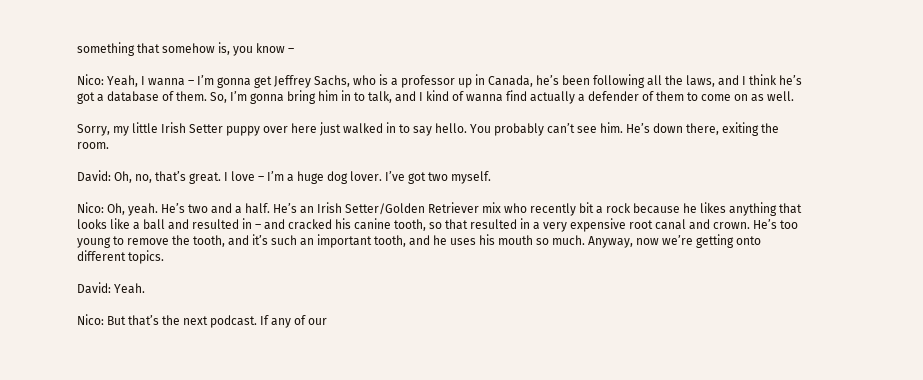something that somehow is, you know –

Nico: Yeah, I wanna – I’m gonna get Jeffrey Sachs, who is a professor up in Canada, he’s been following all the laws, and I think he’s got a database of them. So, I’m gonna bring him in to talk, and I kind of wanna find actually a defender of them to come on as well.

Sorry, my little Irish Setter puppy over here just walked in to say hello. You probably can’t see him. He’s down there, exiting the room.

David: Oh, no, that’s great. I love – I’m a huge dog lover. I’ve got two myself.

Nico: Oh, yeah. He’s two and a half. He’s an Irish Setter/Golden Retriever mix who recently bit a rock because he likes anything that looks like a ball and resulted in – and cracked his canine tooth, so that resulted in a very expensive root canal and crown. He’s too young to remove the tooth, and it’s such an important tooth, and he uses his mouth so much. Anyway, now we’re getting onto different topics.

David: Yeah.

Nico: But that’s the next podcast. If any of our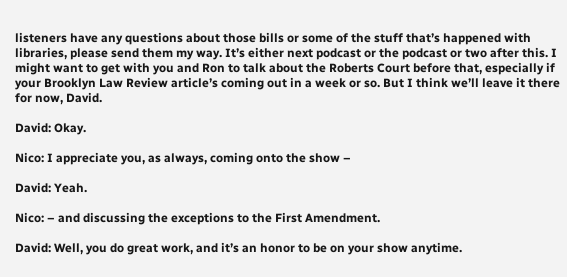listeners have any questions about those bills or some of the stuff that’s happened with libraries, please send them my way. It’s either next podcast or the podcast or two after this. I might want to get with you and Ron to talk about the Roberts Court before that, especially if your Brooklyn Law Review article’s coming out in a week or so. But I think we’ll leave it there for now, David.

David: Okay.

Nico: I appreciate you, as always, coming onto the show –

David: Yeah.

Nico: – and discussing the exceptions to the First Amendment.

David: Well, you do great work, and it’s an honor to be on your show anytime.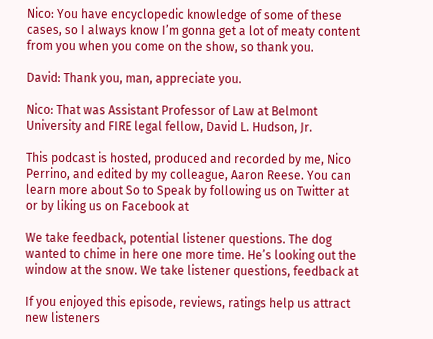Nico: You have encyclopedic knowledge of some of these cases, so I always know I’m gonna get a lot of meaty content from you when you come on the show, so thank you.

David: Thank you, man, appreciate you.

Nico: That was Assistant Professor of Law at Belmont University and FIRE legal fellow, David L. Hudson, Jr.

This podcast is hosted, produced and recorded by me, Nico Perrino, and edited by my colleague, Aaron Reese. You can learn more about So to Speak by following us on Twitter at or by liking us on Facebook at

We take feedback, potential listener questions. The dog wanted to chime in here one more time. He’s looking out the window at the snow. We take listener questions, feedback at

If you enjoyed this episode, reviews, ratings help us attract new listeners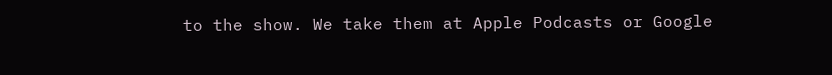to the show. We take them at Apple Podcasts or Google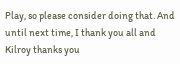Play, so please consider doing that. And until next time, I thank you all and Kilroy thanks you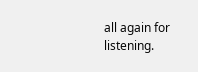all again for listening.